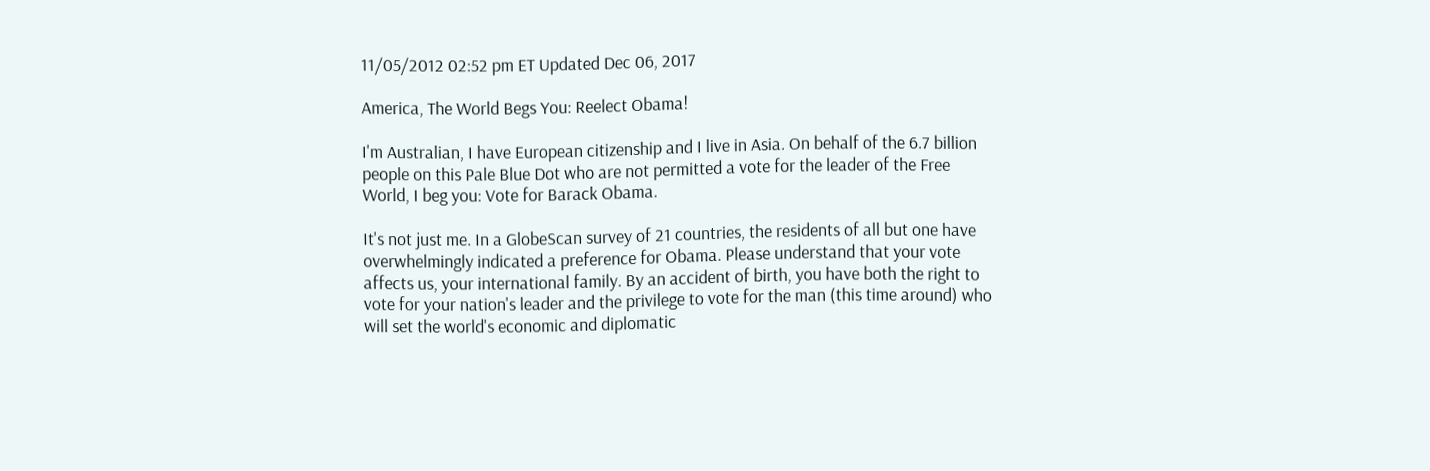11/05/2012 02:52 pm ET Updated Dec 06, 2017

America, The World Begs You: Reelect Obama!

I'm Australian, I have European citizenship and I live in Asia. On behalf of the 6.7 billion people on this Pale Blue Dot who are not permitted a vote for the leader of the Free World, I beg you: Vote for Barack Obama.

It's not just me. In a GlobeScan survey of 21 countries, the residents of all but one have overwhelmingly indicated a preference for Obama. Please understand that your vote affects us, your international family. By an accident of birth, you have both the right to vote for your nation's leader and the privilege to vote for the man (this time around) who will set the world's economic and diplomatic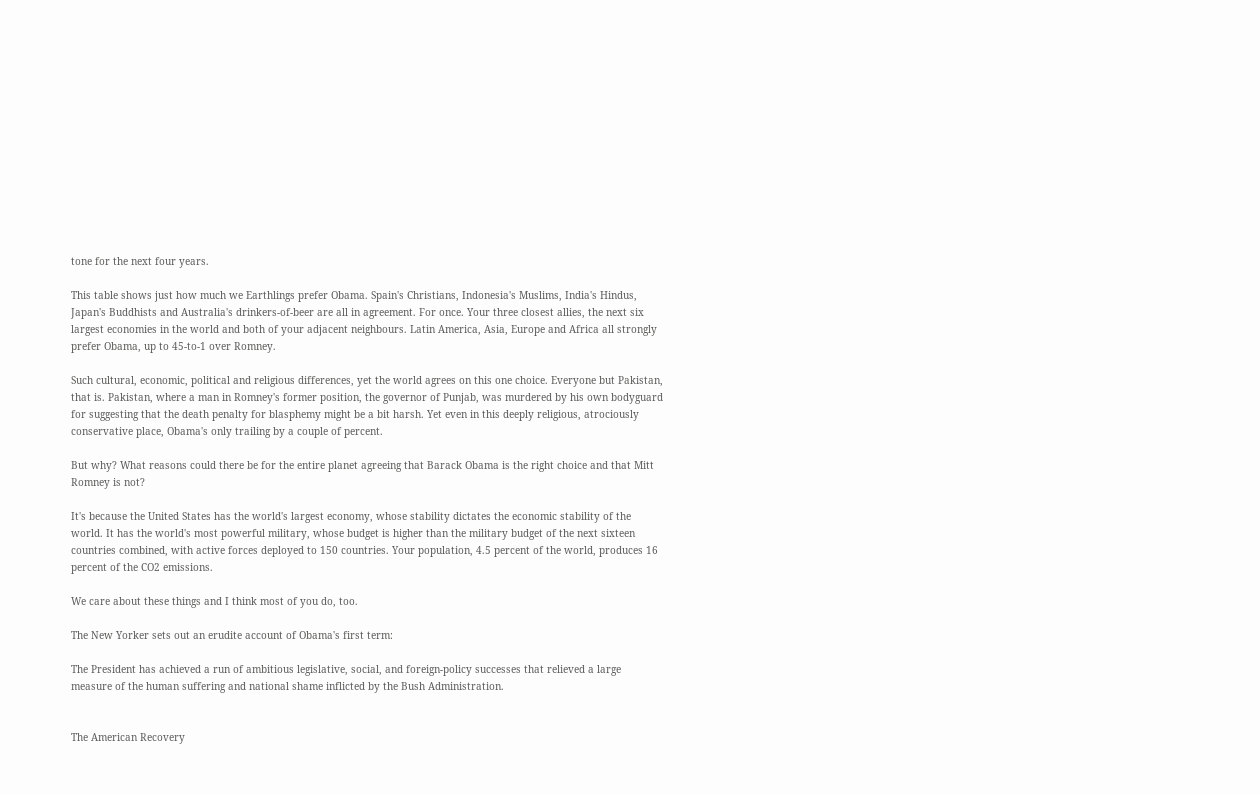tone for the next four years.

This table shows just how much we Earthlings prefer Obama. Spain's Christians, Indonesia's Muslims, India's Hindus, Japan's Buddhists and Australia's drinkers-of-beer are all in agreement. For once. Your three closest allies, the next six largest economies in the world and both of your adjacent neighbours. Latin America, Asia, Europe and Africa all strongly prefer Obama, up to 45-to-1 over Romney.

Such cultural, economic, political and religious differences, yet the world agrees on this one choice. Everyone but Pakistan, that is. Pakistan, where a man in Romney's former position, the governor of Punjab, was murdered by his own bodyguard for suggesting that the death penalty for blasphemy might be a bit harsh. Yet even in this deeply religious, atrociously conservative place, Obama's only trailing by a couple of percent.

But why? What reasons could there be for the entire planet agreeing that Barack Obama is the right choice and that Mitt Romney is not?

It's because the United States has the world's largest economy, whose stability dictates the economic stability of the world. It has the world's most powerful military, whose budget is higher than the military budget of the next sixteen countries combined, with active forces deployed to 150 countries. Your population, 4.5 percent of the world, produces 16 percent of the CO2 emissions.

We care about these things and I think most of you do, too.

The New Yorker sets out an erudite account of Obama's first term:

The President has achieved a run of ambitious legislative, social, and foreign-policy successes that relieved a large measure of the human suffering and national shame inflicted by the Bush Administration.


The American Recovery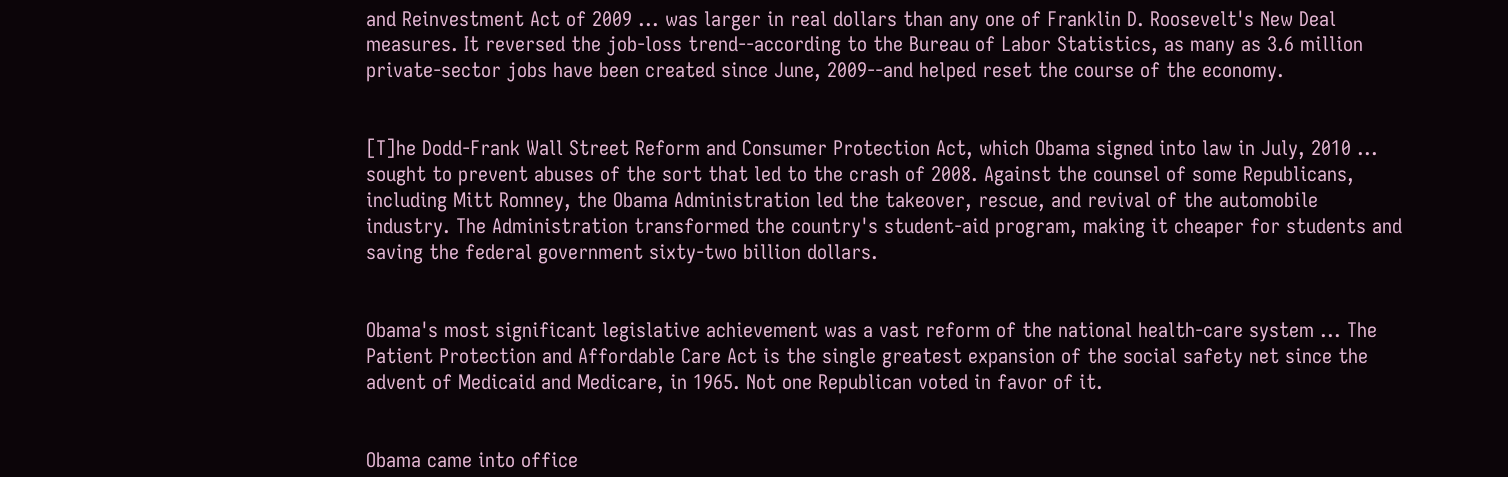and Reinvestment Act of 2009 ... was larger in real dollars than any one of Franklin D. Roosevelt's New Deal measures. It reversed the job-loss trend--according to the Bureau of Labor Statistics, as many as 3.6 million private-sector jobs have been created since June, 2009--and helped reset the course of the economy.


[T]he Dodd-Frank Wall Street Reform and Consumer Protection Act, which Obama signed into law in July, 2010 ... sought to prevent abuses of the sort that led to the crash of 2008. Against the counsel of some Republicans, including Mitt Romney, the Obama Administration led the takeover, rescue, and revival of the automobile industry. The Administration transformed the country's student-aid program, making it cheaper for students and saving the federal government sixty-two billion dollars.


Obama's most significant legislative achievement was a vast reform of the national health-care system ... The Patient Protection and Affordable Care Act is the single greatest expansion of the social safety net since the advent of Medicaid and Medicare, in 1965. Not one Republican voted in favor of it.


Obama came into office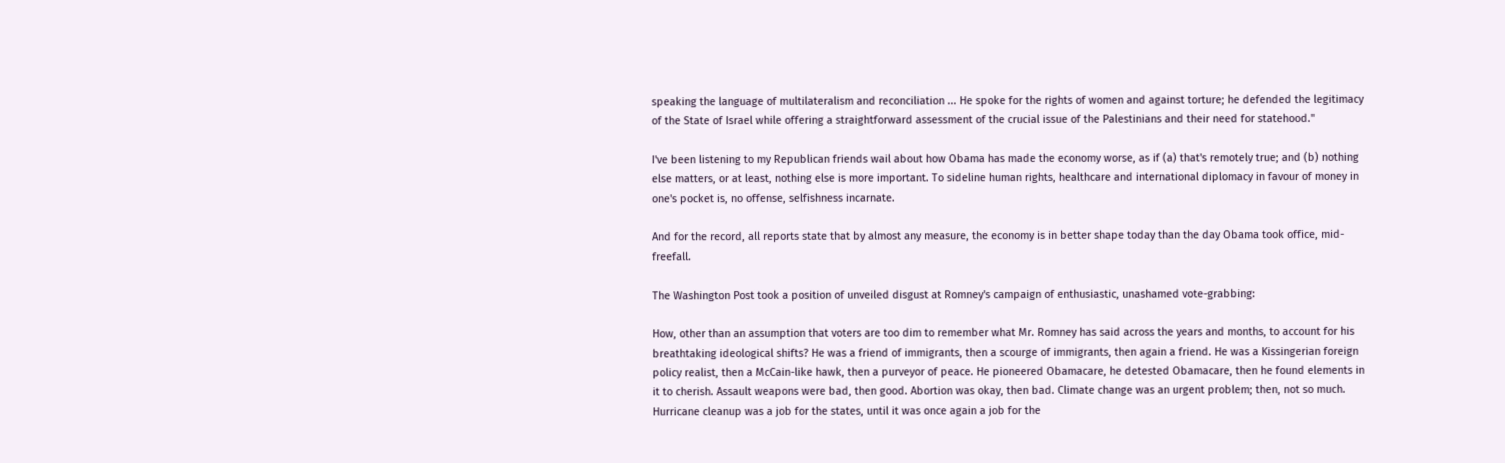speaking the language of multilateralism and reconciliation ... He spoke for the rights of women and against torture; he defended the legitimacy of the State of Israel while offering a straightforward assessment of the crucial issue of the Palestinians and their need for statehood."

I've been listening to my Republican friends wail about how Obama has made the economy worse, as if (a) that's remotely true; and (b) nothing else matters, or at least, nothing else is more important. To sideline human rights, healthcare and international diplomacy in favour of money in one's pocket is, no offense, selfishness incarnate.

And for the record, all reports state that by almost any measure, the economy is in better shape today than the day Obama took office, mid-freefall.

The Washington Post took a position of unveiled disgust at Romney's campaign of enthusiastic, unashamed vote-grabbing:

How, other than an assumption that voters are too dim to remember what Mr. Romney has said across the years and months, to account for his breathtaking ideological shifts? He was a friend of immigrants, then a scourge of immigrants, then again a friend. He was a Kissingerian foreign policy realist, then a McCain-like hawk, then a purveyor of peace. He pioneered Obamacare, he detested Obamacare, then he found elements in it to cherish. Assault weapons were bad, then good. Abortion was okay, then bad. Climate change was an urgent problem; then, not so much. Hurricane cleanup was a job for the states, until it was once again a job for the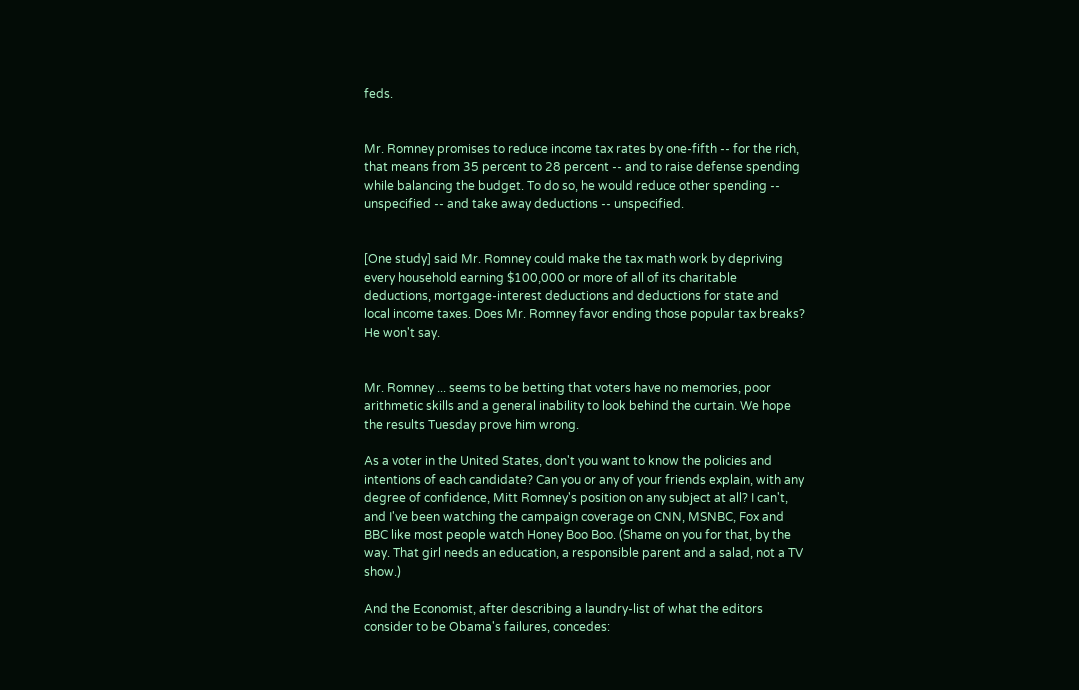feds.


Mr. Romney promises to reduce income tax rates by one-fifth -- for the rich, that means from 35 percent to 28 percent -- and to raise defense spending while balancing the budget. To do so, he would reduce other spending -- unspecified -- and take away deductions -- unspecified.


[One study] said Mr. Romney could make the tax math work by depriving every household earning $100,000 or more of all of its charitable deductions, mortgage-interest deductions and deductions for state and local income taxes. Does Mr. Romney favor ending those popular tax breaks? He won't say.


Mr. Romney ... seems to be betting that voters have no memories, poor arithmetic skills and a general inability to look behind the curtain. We hope the results Tuesday prove him wrong.

As a voter in the United States, don't you want to know the policies and intentions of each candidate? Can you or any of your friends explain, with any degree of confidence, Mitt Romney's position on any subject at all? I can't, and I've been watching the campaign coverage on CNN, MSNBC, Fox and BBC like most people watch Honey Boo Boo. (Shame on you for that, by the way. That girl needs an education, a responsible parent and a salad, not a TV show.)

And the Economist, after describing a laundry-list of what the editors consider to be Obama's failures, concedes: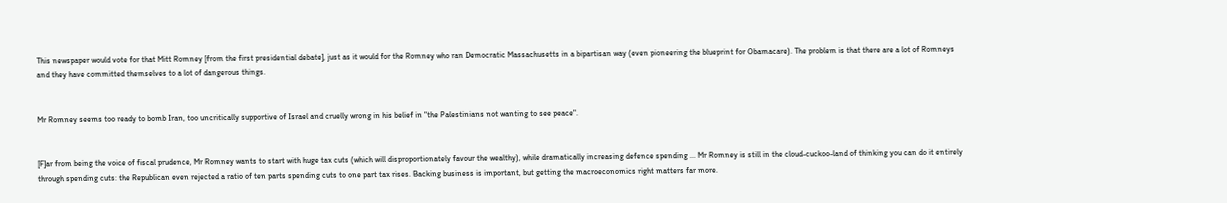This newspaper would vote for that Mitt Romney [from the first presidential debate], just as it would for the Romney who ran Democratic Massachusetts in a bipartisan way (even pioneering the blueprint for Obamacare). The problem is that there are a lot of Romneys and they have committed themselves to a lot of dangerous things.


Mr Romney seems too ready to bomb Iran, too uncritically supportive of Israel and cruelly wrong in his belief in "the Palestinians not wanting to see peace".


[F]ar from being the voice of fiscal prudence, Mr Romney wants to start with huge tax cuts (which will disproportionately favour the wealthy), while dramatically increasing defence spending ... Mr Romney is still in the cloud-cuckoo-land of thinking you can do it entirely through spending cuts: the Republican even rejected a ratio of ten parts spending cuts to one part tax rises. Backing business is important, but getting the macroeconomics right matters far more.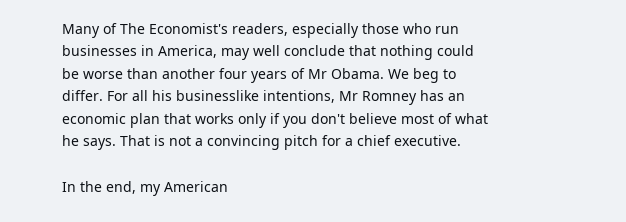Many of The Economist's readers, especially those who run businesses in America, may well conclude that nothing could be worse than another four years of Mr Obama. We beg to differ. For all his businesslike intentions, Mr Romney has an economic plan that works only if you don't believe most of what he says. That is not a convincing pitch for a chief executive.

In the end, my American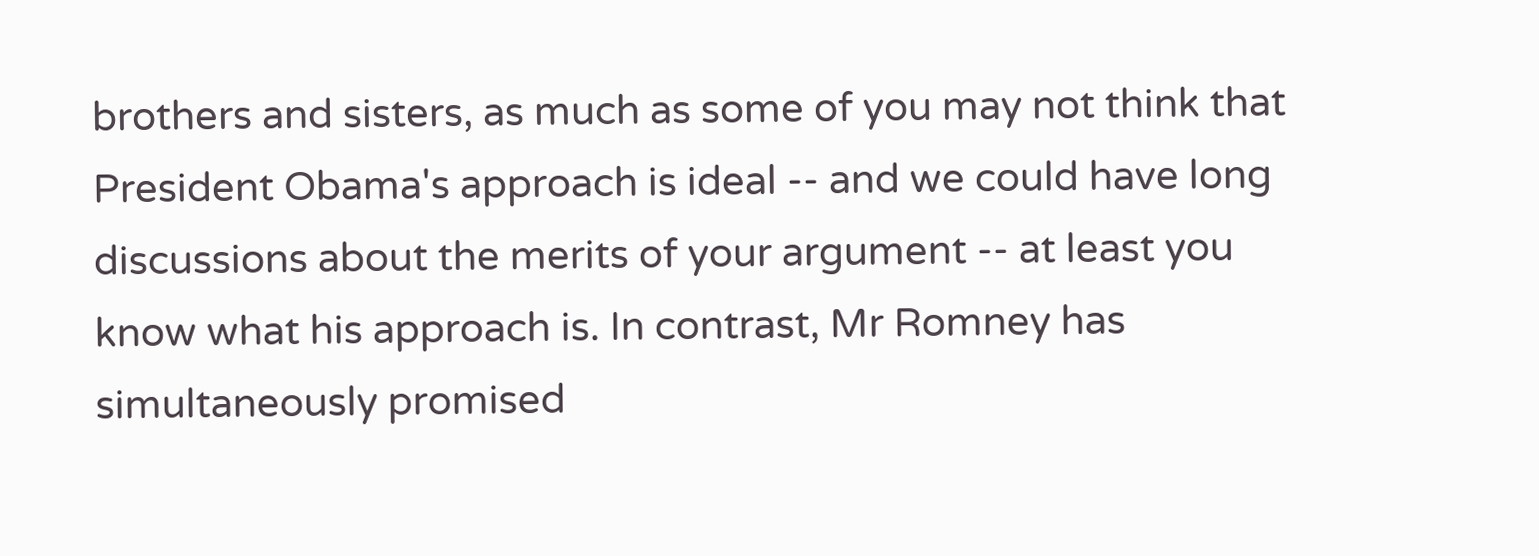brothers and sisters, as much as some of you may not think that President Obama's approach is ideal -- and we could have long discussions about the merits of your argument -- at least you know what his approach is. In contrast, Mr Romney has simultaneously promised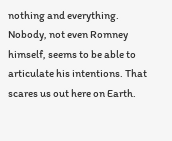nothing and everything. Nobody, not even Romney himself, seems to be able to articulate his intentions. That scares us out here on Earth.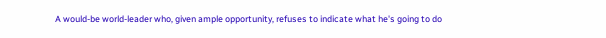A would-be world-leader who, given ample opportunity, refuses to indicate what he's going to do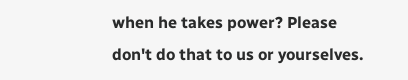when he takes power? Please don't do that to us or yourselves.